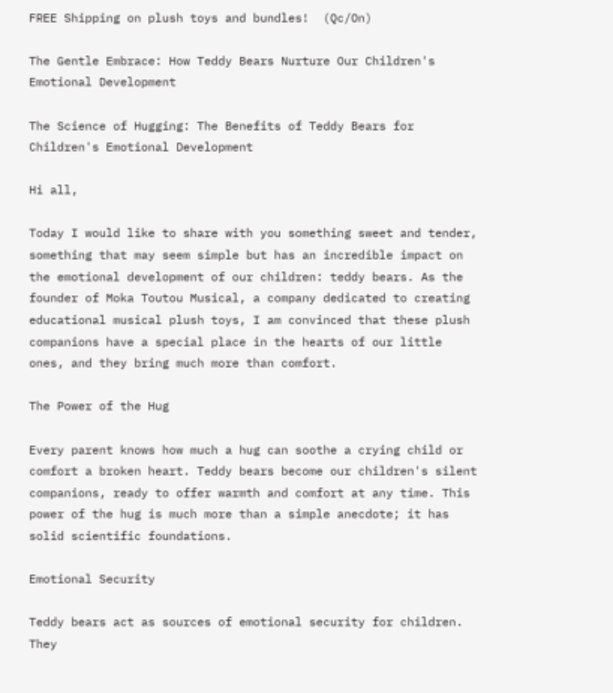FREE Shipping on plush toys and bundles!  (Qc/On)

The Gentle Embrace: How Teddy Bears Nurture Our Children's Emotional Development

The Science of Hugging: The Benefits of Teddy Bears for Children's Emotional Development

Hi all,

Today I would like to share with you something sweet and tender, something that may seem simple but has an incredible impact on the emotional development of our children: teddy bears. As the founder of Moka Toutou Musical, a company dedicated to creating educational musical plush toys, I am convinced that these plush companions have a special place in the hearts of our little ones, and they bring much more than comfort.

The Power of the Hug

Every parent knows how much a hug can soothe a crying child or comfort a broken heart. Teddy bears become our children's silent companions, ready to offer warmth and comfort at any time. This power of the hug is much more than a simple anecdote; it has solid scientific foundations.

Emotional Security

Teddy bears act as sources of emotional security for children. They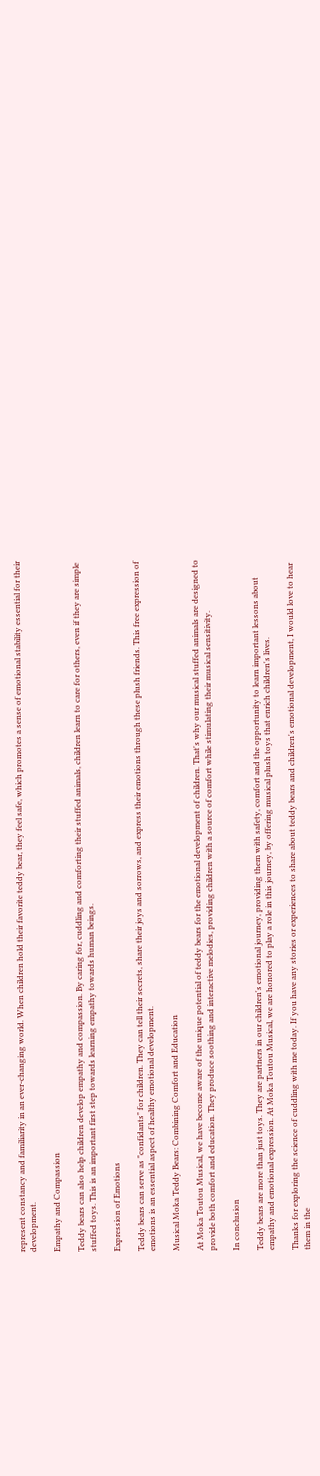represent constancy and familiarity in an ever-changing world. When children hold their favorite teddy bear, they feel safe, which promotes a sense of emotional stability essential for their development.

Empathy and Compassion

Teddy bears can also help children develop empathy and compassion. By caring for, cuddling and comforting their stuffed animals, children learn to care for others, even if they are simple stuffed toys. This is an important first step towards learning empathy towards human beings.

Expression of Emotions

Teddy bears can serve as "confidants" for children. They can tell their secrets, share their joys and sorrows, and express their emotions through these plush friends. This free expression of emotions is an essential aspect of healthy emotional development.

Musical Moka Teddy Bears: Combining Comfort and Education

At Moka Toutou Musical, we have become aware of the unique potential of teddy bears for the emotional development of children. That's why our musical stuffed animals are designed to provide both comfort and education. They produce soothing and interactive melodies, providing children with a source of comfort while stimulating their musical sensitivity.

In conclusion

Teddy bears are more than just toys. They are partners in our children's emotional journey, providing them with safety, comfort and the opportunity to learn important lessons about empathy and emotional expression. At Moka Toutou Musical, we are honored to play a role in this journey, by offering musical plush toys that enrich children's lives.

Thanks for exploring the science of cuddling with me today. If you have any stories or experiences to share about teddy bears and children's emotional development, I would love to hear them in the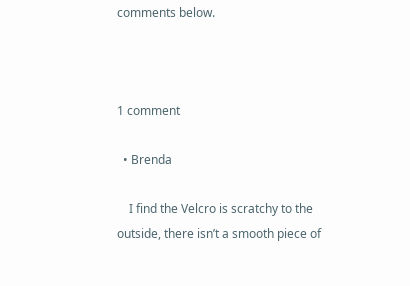comments below.



1 comment

  • Brenda

    I find the Velcro is scratchy to the outside, there isn’t a smooth piece of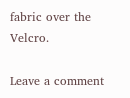fabric over the Velcro.

Leave a comment